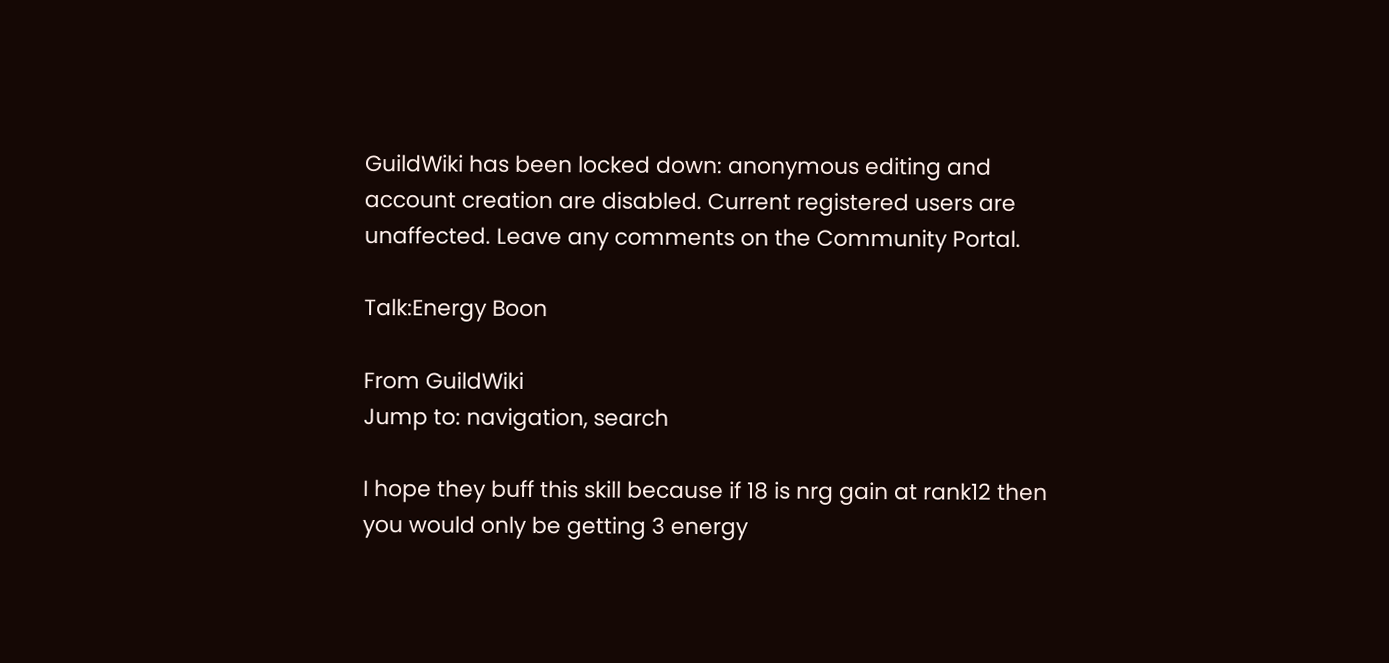GuildWiki has been locked down: anonymous editing and account creation are disabled. Current registered users are unaffected. Leave any comments on the Community Portal.

Talk:Energy Boon

From GuildWiki
Jump to: navigation, search

I hope they buff this skill because if 18 is nrg gain at rank12 then you would only be getting 3 energy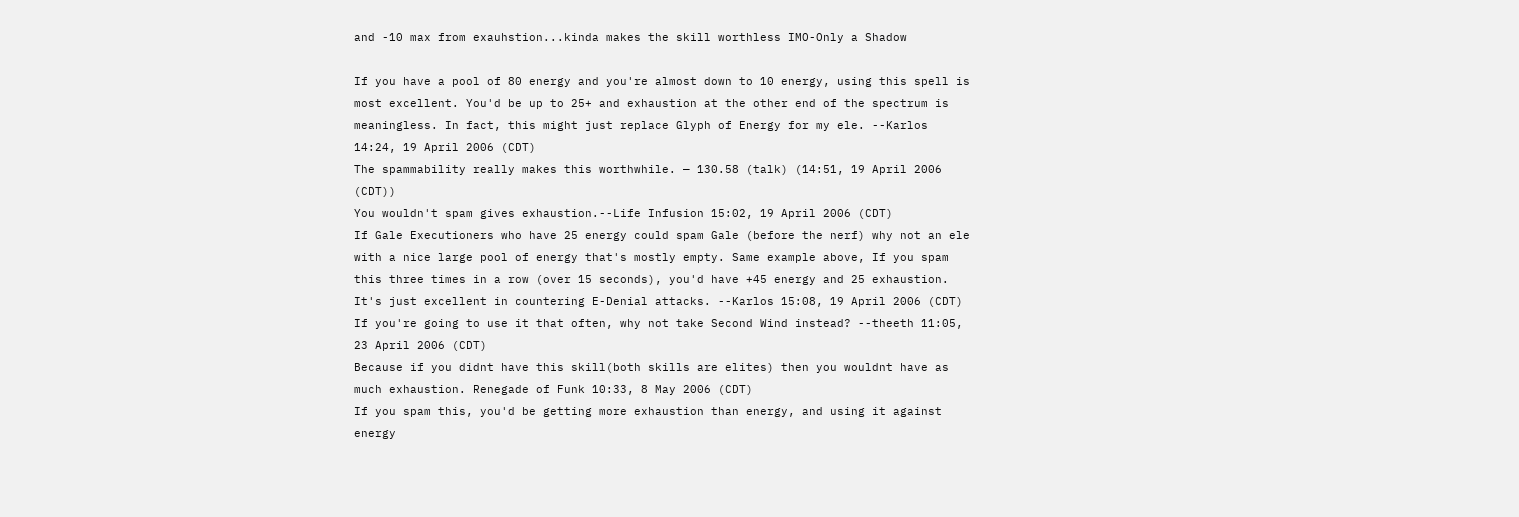and -10 max from exauhstion...kinda makes the skill worthless IMO-Only a Shadow

If you have a pool of 80 energy and you're almost down to 10 energy, using this spell is most excellent. You'd be up to 25+ and exhaustion at the other end of the spectrum is meaningless. In fact, this might just replace Glyph of Energy for my ele. --Karlos 14:24, 19 April 2006 (CDT)
The spammability really makes this worthwhile. — 130.58 (talk) (14:51, 19 April 2006 (CDT))
You wouldn't spam gives exhaustion.--Life Infusion 15:02, 19 April 2006 (CDT)
If Gale Executioners who have 25 energy could spam Gale (before the nerf) why not an ele with a nice large pool of energy that's mostly empty. Same example above, If you spam this three times in a row (over 15 seconds), you'd have +45 energy and 25 exhaustion. It's just excellent in countering E-Denial attacks. --Karlos 15:08, 19 April 2006 (CDT)
If you're going to use it that often, why not take Second Wind instead? --theeth 11:05, 23 April 2006 (CDT)
Because if you didnt have this skill(both skills are elites) then you wouldnt have as much exhaustion. Renegade of Funk 10:33, 8 May 2006 (CDT)
If you spam this, you'd be getting more exhaustion than energy, and using it against energy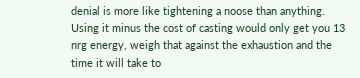denial is more like tightening a noose than anything. Using it minus the cost of casting would only get you 13 nrg energy, weigh that against the exhaustion and the time it will take to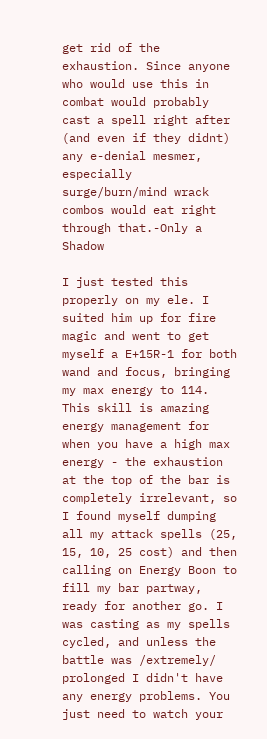get rid of the exhaustion. Since anyone who would use this in combat would probably cast a spell right after (and even if they didnt) any e-denial mesmer, especially surge/burn/mind wrack combos would eat right through that.-Only a Shadow

I just tested this properly on my ele. I suited him up for fire magic and went to get myself a E+15R-1 for both wand and focus, bringing my max energy to 114. This skill is amazing energy management for when you have a high max energy - the exhaustion at the top of the bar is completely irrelevant, so I found myself dumping all my attack spells (25, 15, 10, 25 cost) and then calling on Energy Boon to fill my bar partway, ready for another go. I was casting as my spells cycled, and unless the battle was /extremely/ prolonged I didn't have any energy problems. You just need to watch your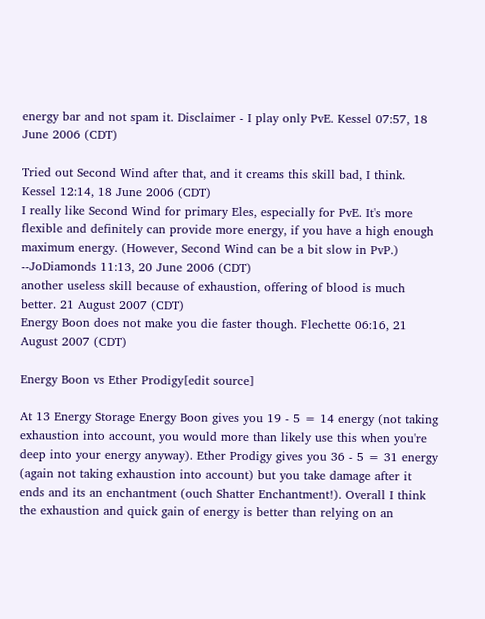energy bar and not spam it. Disclaimer - I play only PvE. Kessel 07:57, 18 June 2006 (CDT)

Tried out Second Wind after that, and it creams this skill bad, I think. Kessel 12:14, 18 June 2006 (CDT)
I really like Second Wind for primary Eles, especially for PvE. It's more flexible and definitely can provide more energy, if you have a high enough maximum energy. (However, Second Wind can be a bit slow in PvP.) --JoDiamonds 11:13, 20 June 2006 (CDT)
another useless skill because of exhaustion, offering of blood is much better. 21 August 2007 (CDT)
Energy Boon does not make you die faster though. Flechette 06:16, 21 August 2007 (CDT)

Energy Boon vs Ether Prodigy[edit source]

At 13 Energy Storage Energy Boon gives you 19 - 5 = 14 energy (not taking exhaustion into account, you would more than likely use this when you're deep into your energy anyway). Ether Prodigy gives you 36 - 5 = 31 energy (again not taking exhaustion into account) but you take damage after it ends and its an enchantment (ouch Shatter Enchantment!). Overall I think the exhaustion and quick gain of energy is better than relying on an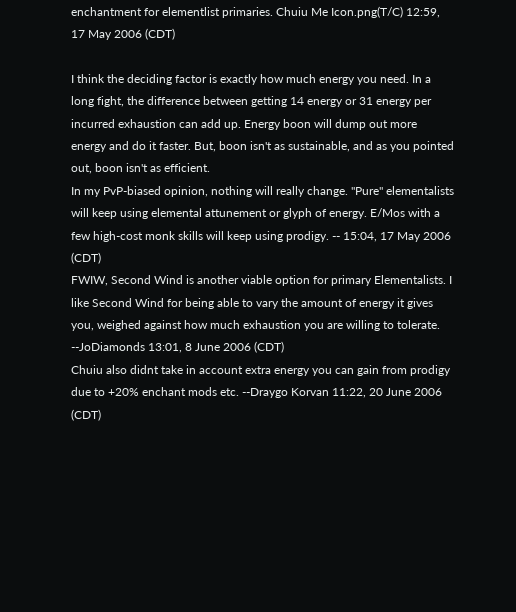enchantment for elementlist primaries. Chuiu Me Icon.png(T/C) 12:59, 17 May 2006 (CDT)

I think the deciding factor is exactly how much energy you need. In a long fight, the difference between getting 14 energy or 31 energy per incurred exhaustion can add up. Energy boon will dump out more energy and do it faster. But, boon isn't as sustainable, and as you pointed out, boon isn't as efficient.
In my PvP-biased opinion, nothing will really change. "Pure" elementalists will keep using elemental attunement or glyph of energy. E/Mos with a few high-cost monk skills will keep using prodigy. -- 15:04, 17 May 2006 (CDT)
FWIW, Second Wind is another viable option for primary Elementalists. I like Second Wind for being able to vary the amount of energy it gives you, weighed against how much exhaustion you are willing to tolerate. --JoDiamonds 13:01, 8 June 2006 (CDT)
Chuiu also didnt take in account extra energy you can gain from prodigy due to +20% enchant mods etc. --Draygo Korvan 11:22, 20 June 2006 (CDT)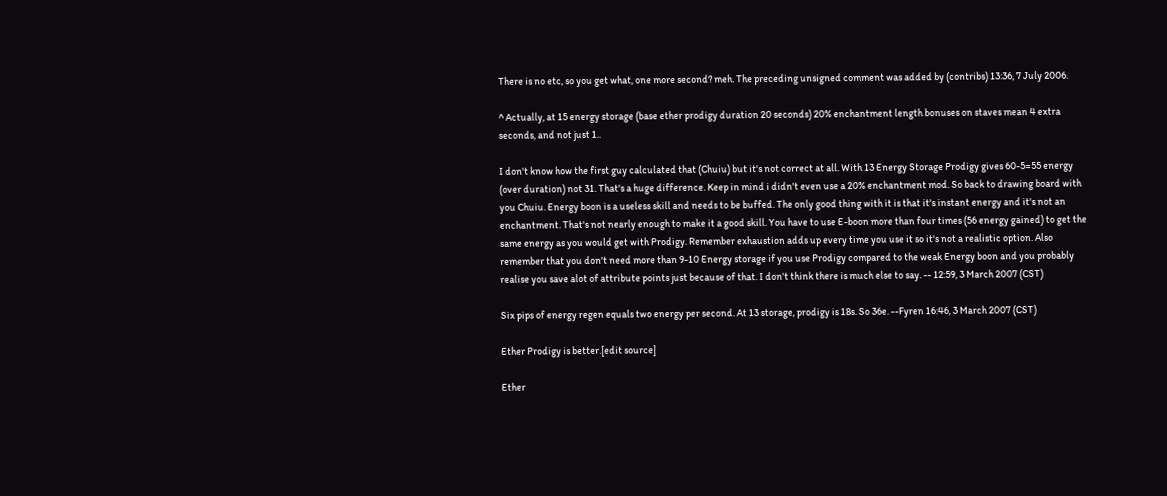There is no etc, so you get what, one more second? meh. The preceding unsigned comment was added by (contribs) 13:36, 7 July 2006.

^ Actually, at 15 energy storage (base ether prodigy duration 20 seconds) 20% enchantment length bonuses on staves mean 4 extra seconds, and not just 1..

I don't know how the first guy calculated that (Chuiu) but it's not correct at all. With 13 Energy Storage Prodigy gives 60-5=55 energy (over duration) not 31. That's a huge difference. Keep in mind i didn't even use a 20% enchantment mod. So back to drawing board with you Chuiu. Energy boon is a useless skill and needs to be buffed. The only good thing with it is that it's instant energy and it's not an enchantment. That's not nearly enough to make it a good skill. You have to use E-boon more than four times (56 energy gained) to get the same energy as you would get with Prodigy. Remember exhaustion adds up every time you use it so it's not a realistic option. Also remember that you don't need more than 9-10 Energy storage if you use Prodigy compared to the weak Energy boon and you probably realise you save alot of attribute points just because of that. I don't think there is much else to say. -- 12:59, 3 March 2007 (CST)

Six pips of energy regen equals two energy per second. At 13 storage, prodigy is 18s. So 36e. --Fyren 16:46, 3 March 2007 (CST)

Ether Prodigy is better.[edit source]

Ether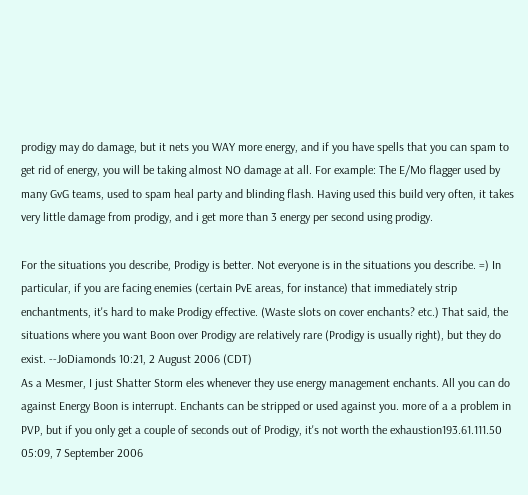prodigy may do damage, but it nets you WAY more energy, and if you have spells that you can spam to get rid of energy, you will be taking almost NO damage at all. For example: The E/Mo flagger used by many GvG teams, used to spam heal party and blinding flash. Having used this build very often, it takes very little damage from prodigy, and i get more than 3 energy per second using prodigy.

For the situations you describe, Prodigy is better. Not everyone is in the situations you describe. =) In particular, if you are facing enemies (certain PvE areas, for instance) that immediately strip enchantments, it's hard to make Prodigy effective. (Waste slots on cover enchants? etc.) That said, the situations where you want Boon over Prodigy are relatively rare (Prodigy is usually right), but they do exist. --JoDiamonds 10:21, 2 August 2006 (CDT)
As a Mesmer, I just Shatter Storm eles whenever they use energy management enchants. All you can do against Energy Boon is interrupt. Enchants can be stripped or used against you. more of a a problem in PVP, but if you only get a couple of seconds out of Prodigy, it's not worth the exhaustion193.61.111.50 05:09, 7 September 2006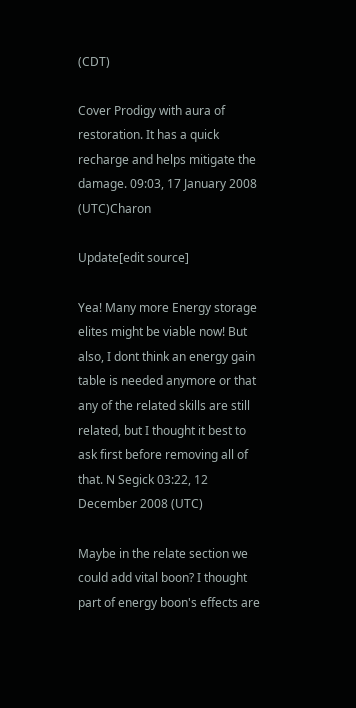(CDT)

Cover Prodigy with aura of restoration. It has a quick recharge and helps mitigate the damage. 09:03, 17 January 2008 (UTC)Charon

Update[edit source]

Yea! Many more Energy storage elites might be viable now! But also, I dont think an energy gain table is needed anymore or that any of the related skills are still related, but I thought it best to ask first before removing all of that. N Segick 03:22, 12 December 2008 (UTC)

Maybe in the relate section we could add vital boon? I thought part of energy boon's effects are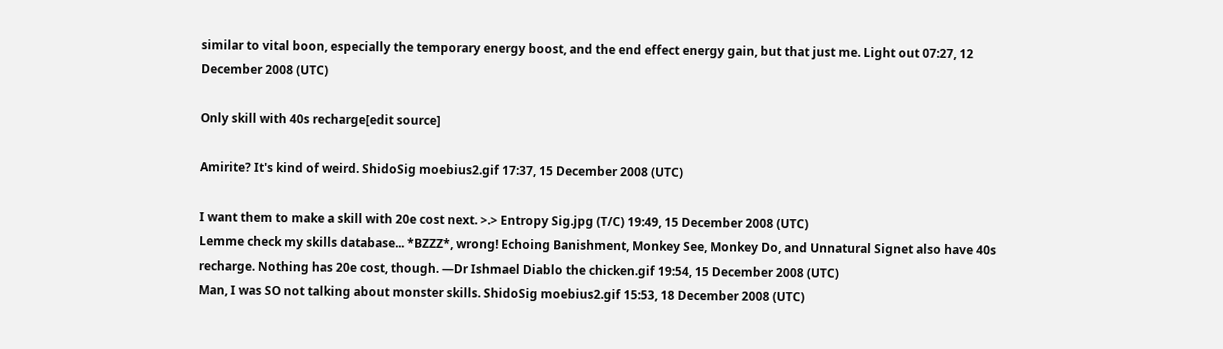similar to vital boon, especially the temporary energy boost, and the end effect energy gain, but that just me. Light out 07:27, 12 December 2008 (UTC)

Only skill with 40s recharge[edit source]

Amirite? It's kind of weird. ShidoSig moebius2.gif 17:37, 15 December 2008 (UTC)

I want them to make a skill with 20e cost next. >.> Entropy Sig.jpg (T/C) 19:49, 15 December 2008 (UTC)
Lemme check my skills database... *BZZZ*, wrong! Echoing Banishment, Monkey See, Monkey Do, and Unnatural Signet also have 40s recharge. Nothing has 20e cost, though. —Dr Ishmael Diablo the chicken.gif 19:54, 15 December 2008 (UTC)
Man, I was SO not talking about monster skills. ShidoSig moebius2.gif 15:53, 18 December 2008 (UTC)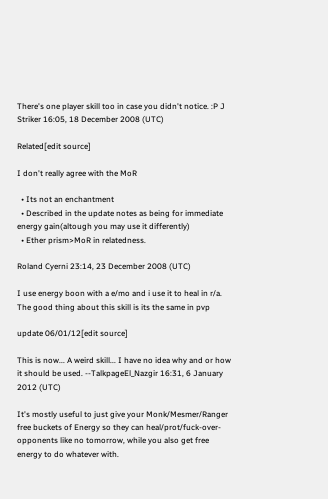There's one player skill too in case you didn't notice. :P J Striker 16:05, 18 December 2008 (UTC)

Related[edit source]

I don't really agree with the MoR

  • Its not an enchantment
  • Described in the update notes as being for immediate energy gain(altough you may use it differently)
  • Ether prism>MoR in relatedness.

Roland Cyerni 23:14, 23 December 2008 (UTC)

I use energy boon with a e/mo and i use it to heal in r/a. The good thing about this skill is its the same in pvp

update 06/01/12[edit source]

This is now... A weird skill... I have no idea why and or how it should be used. --TalkpageEl_Nazgir 16:31, 6 January 2012 (UTC)

It's mostly useful to just give your Monk/Mesmer/Ranger free buckets of Energy so they can heal/prot/fuck-over-opponents like no tomorrow, while you also get free energy to do whatever with.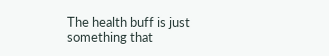The health buff is just something that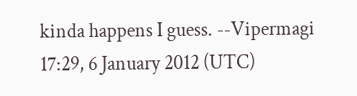kinda happens I guess. --Vipermagi 17:29, 6 January 2012 (UTC)